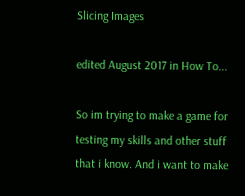Slicing Images

edited August 2017 in How To...

So im trying to make a game for testing my skills and other stuff that i know. And i want to make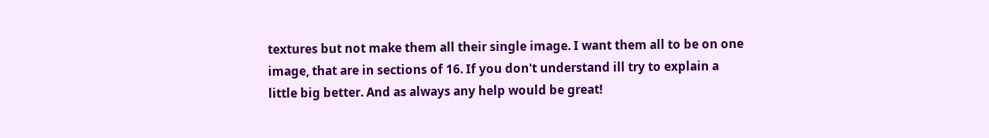textures but not make them all their single image. I want them all to be on one image, that are in sections of 16. If you don't understand ill try to explain a little big better. And as always any help would be great!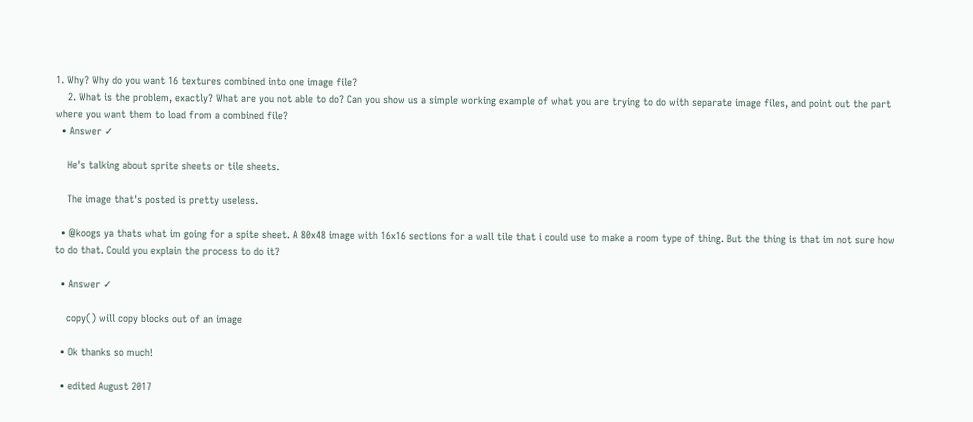1. Why? Why do you want 16 textures combined into one image file?
    2. What is the problem, exactly? What are you not able to do? Can you show us a simple working example of what you are trying to do with separate image files, and point out the part where you want them to load from a combined file?
  • Answer ✓

    He's talking about sprite sheets or tile sheets.

    The image that's posted is pretty useless.

  • @koogs ya thats what im going for a spite sheet. A 80x48 image with 16x16 sections for a wall tile that i could use to make a room type of thing. But the thing is that im not sure how to do that. Could you explain the process to do it?

  • Answer ✓

    copy() will copy blocks out of an image

  • Ok thanks so much!

  • edited August 2017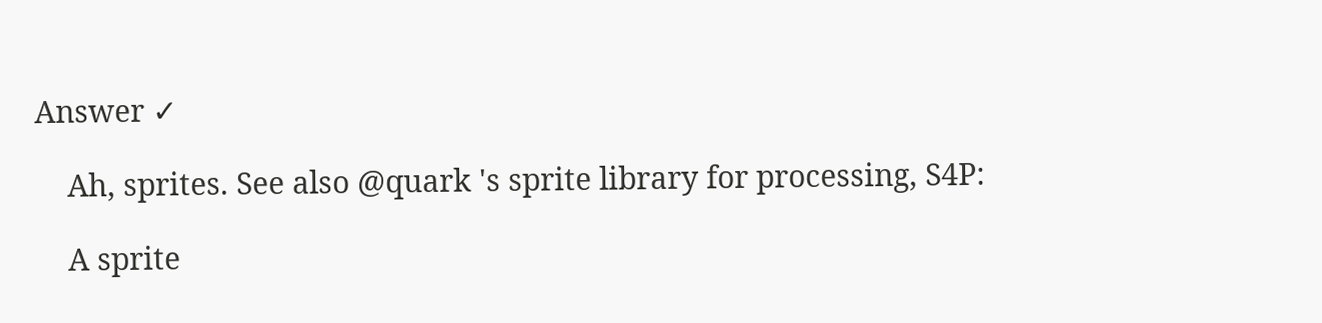Answer ✓

    Ah, sprites. See also @quark 's sprite library for processing, S4P:

    A sprite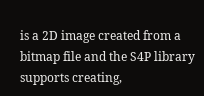is a 2D image created from a bitmap file and the S4P library supports creating,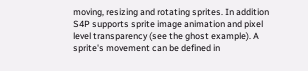moving, resizing and rotating sprites. In addition S4P supports sprite image animation and pixel level transparency (see the ghost example). A sprite's movement can be defined in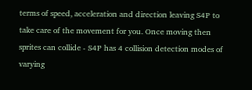terms of speed, acceleration and direction leaving S4P to take care of the movement for you. Once moving then sprites can collide - S4P has 4 collision detection modes of varying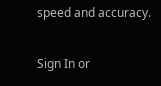speed and accuracy.

Sign In or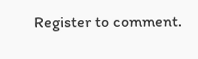Register to comment.